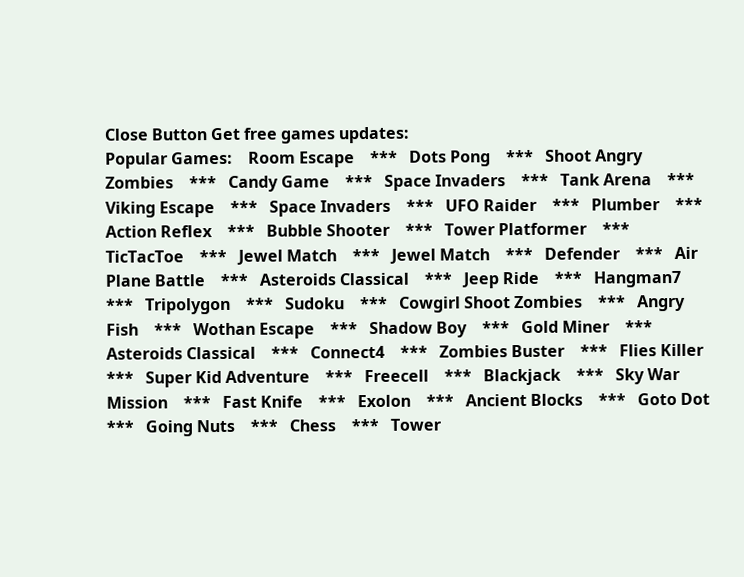Close Button Get free games updates:
Popular Games:    Room Escape    ***   Dots Pong    ***   Shoot Angry Zombies    ***   Candy Game    ***   Space Invaders    ***   Tank Arena    ***   Viking Escape    ***   Space Invaders    ***   UFO Raider    ***   Plumber    ***   Action Reflex    ***   Bubble Shooter    ***   Tower Platformer    ***   TicTacToe    ***   Jewel Match    ***   Jewel Match    ***   Defender    ***   Air Plane Battle    ***   Asteroids Classical    ***   Jeep Ride    ***   Hangman7    ***   Tripolygon    ***   Sudoku    ***   Cowgirl Shoot Zombies    ***   Angry Fish    ***   Wothan Escape    ***   Shadow Boy    ***   Gold Miner    ***   Asteroids Classical    ***   Connect4    ***   Zombies Buster    ***   Flies Killer    ***   Super Kid Adventure    ***   Freecell    ***   Blackjack    ***   Sky War Mission    ***   Fast Knife    ***   Exolon    ***   Ancient Blocks    ***   Goto Dot    ***   Going Nuts    ***   Chess    ***   Tower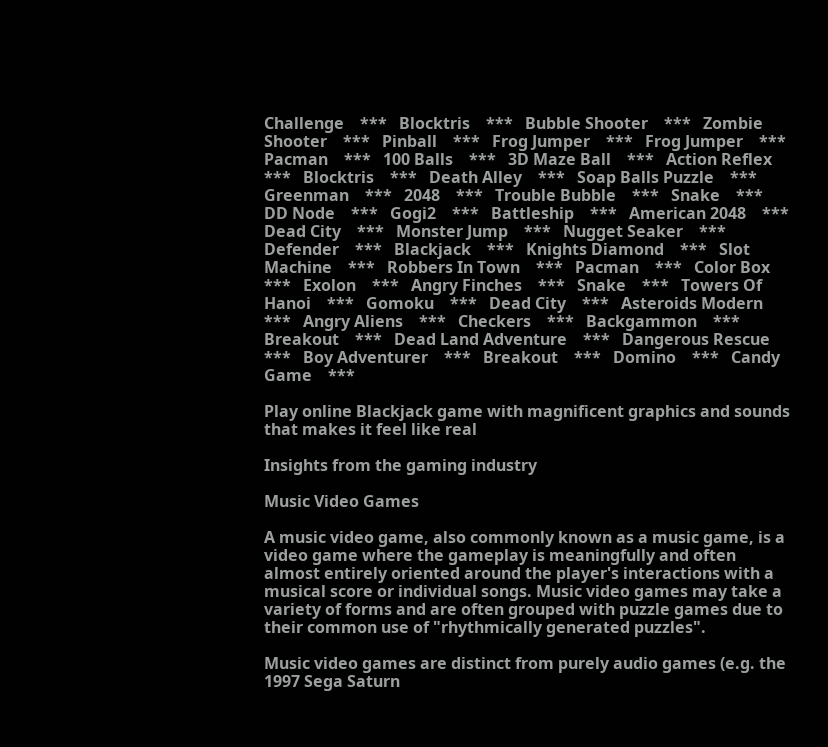Challenge    ***   Blocktris    ***   Bubble Shooter    ***   Zombie Shooter    ***   Pinball    ***   Frog Jumper    ***   Frog Jumper    ***   Pacman    ***   100 Balls    ***   3D Maze Ball    ***   Action Reflex    ***   Blocktris    ***   Death Alley    ***   Soap Balls Puzzle    ***   Greenman    ***   2048    ***   Trouble Bubble    ***   Snake    ***   DD Node    ***   Gogi2    ***   Battleship    ***   American 2048    ***   Dead City    ***   Monster Jump    ***   Nugget Seaker    ***   Defender    ***   Blackjack    ***   Knights Diamond    ***   Slot Machine    ***   Robbers In Town    ***   Pacman    ***   Color Box    ***   Exolon    ***   Angry Finches    ***   Snake    ***   Towers Of Hanoi    ***   Gomoku    ***   Dead City    ***   Asteroids Modern    ***   Angry Aliens    ***   Checkers    ***   Backgammon    ***   Breakout    ***   Dead Land Adventure    ***   Dangerous Rescue    ***   Boy Adventurer    ***   Breakout    ***   Domino    ***   Candy Game    ***

Play online Blackjack game with magnificent graphics and sounds that makes it feel like real

Insights from the gaming industry

Music Video Games

A music video game, also commonly known as a music game, is a video game where the gameplay is meaningfully and often almost entirely oriented around the player's interactions with a musical score or individual songs. Music video games may take a variety of forms and are often grouped with puzzle games due to their common use of "rhythmically generated puzzles".

Music video games are distinct from purely audio games (e.g. the 1997 Sega Saturn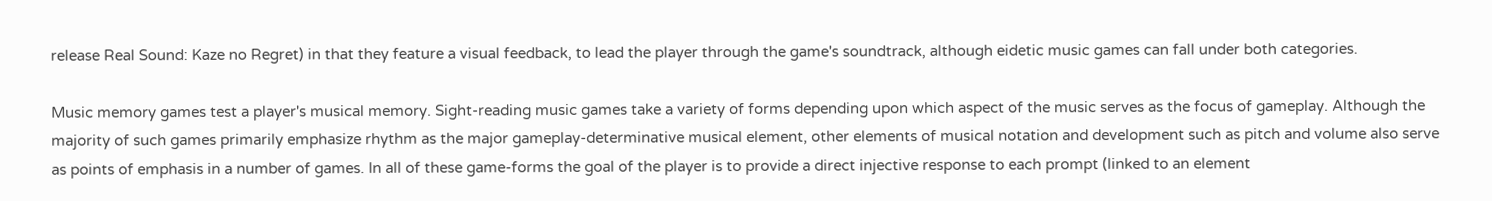release Real Sound: Kaze no Regret) in that they feature a visual feedback, to lead the player through the game's soundtrack, although eidetic music games can fall under both categories.

Music memory games test a player's musical memory. Sight-reading music games take a variety of forms depending upon which aspect of the music serves as the focus of gameplay. Although the majority of such games primarily emphasize rhythm as the major gameplay-determinative musical element, other elements of musical notation and development such as pitch and volume also serve as points of emphasis in a number of games. In all of these game-forms the goal of the player is to provide a direct injective response to each prompt (linked to an element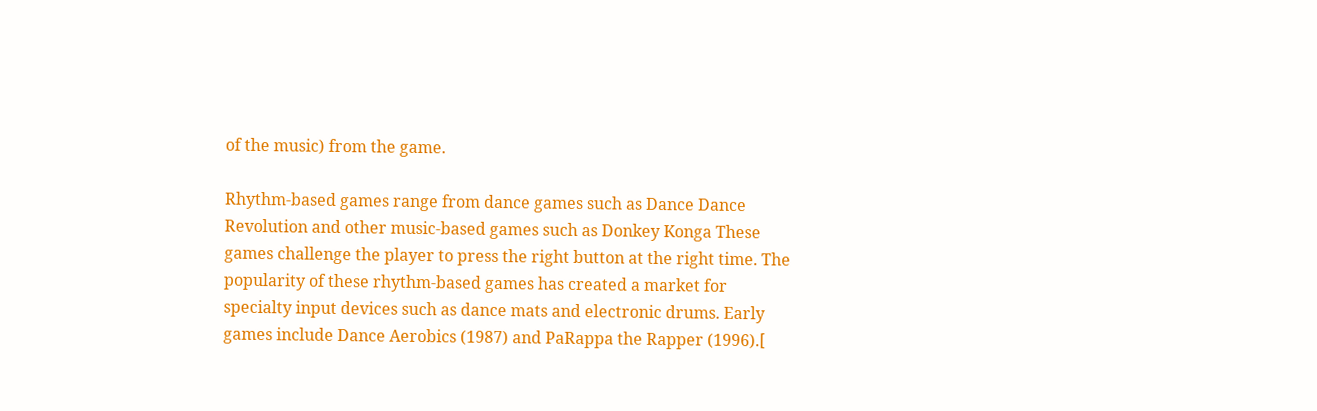of the music) from the game.

Rhythm-based games range from dance games such as Dance Dance Revolution and other music-based games such as Donkey Konga These games challenge the player to press the right button at the right time. The popularity of these rhythm-based games has created a market for specialty input devices such as dance mats and electronic drums. Early games include Dance Aerobics (1987) and PaRappa the Rapper (1996).[